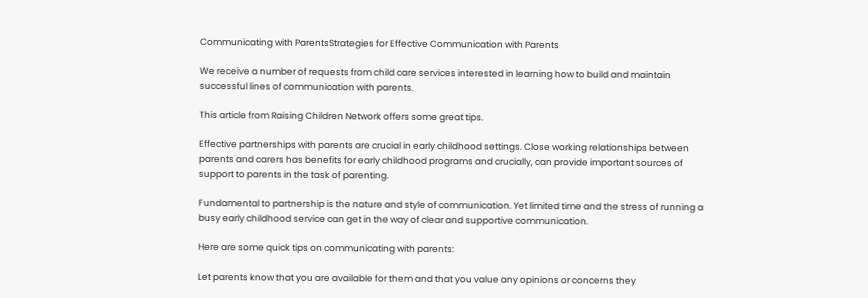Communicating with ParentsStrategies for Effective Communication with Parents

We receive a number of requests from child care services interested in learning how to build and maintain successful lines of communication with parents.

This article from Raising Children Network offers some great tips.

Effective partnerships with parents are crucial in early childhood settings. Close working relationships between parents and carers has benefits for early childhood programs and crucially, can provide important sources of support to parents in the task of parenting.

Fundamental to partnership is the nature and style of communication. Yet limited time and the stress of running a busy early childhood service can get in the way of clear and supportive communication.

Here are some quick tips on communicating with parents:

Let parents know that you are available for them and that you value any opinions or concerns they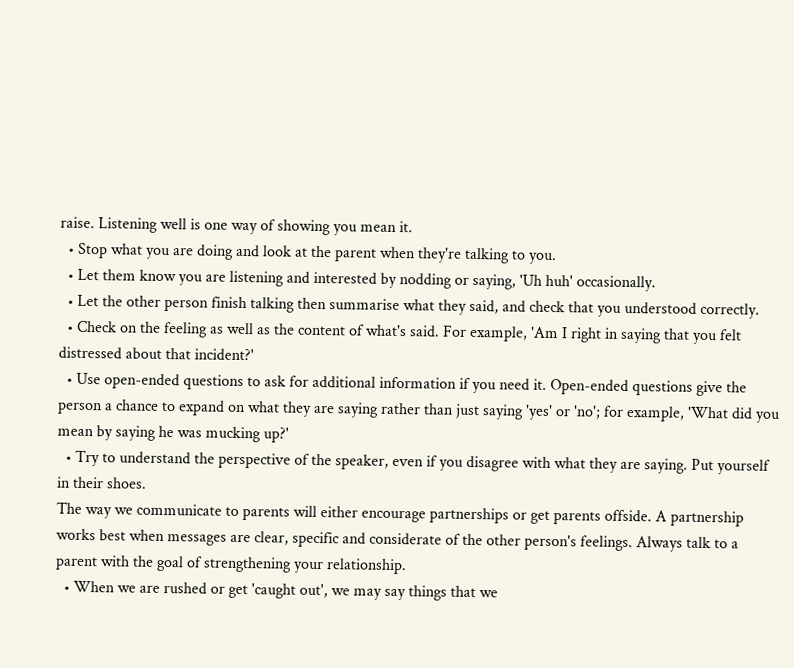raise. Listening well is one way of showing you mean it.
  • Stop what you are doing and look at the parent when they're talking to you.
  • Let them know you are listening and interested by nodding or saying, 'Uh huh' occasionally.
  • Let the other person finish talking then summarise what they said, and check that you understood correctly.
  • Check on the feeling as well as the content of what's said. For example, 'Am I right in saying that you felt distressed about that incident?'
  • Use open-ended questions to ask for additional information if you need it. Open-ended questions give the person a chance to expand on what they are saying rather than just saying 'yes' or 'no'; for example, 'What did you mean by saying he was mucking up?'
  • Try to understand the perspective of the speaker, even if you disagree with what they are saying. Put yourself in their shoes.
The way we communicate to parents will either encourage partnerships or get parents offside. A partnership works best when messages are clear, specific and considerate of the other person's feelings. Always talk to a parent with the goal of strengthening your relationship.
  • When we are rushed or get 'caught out', we may say things that we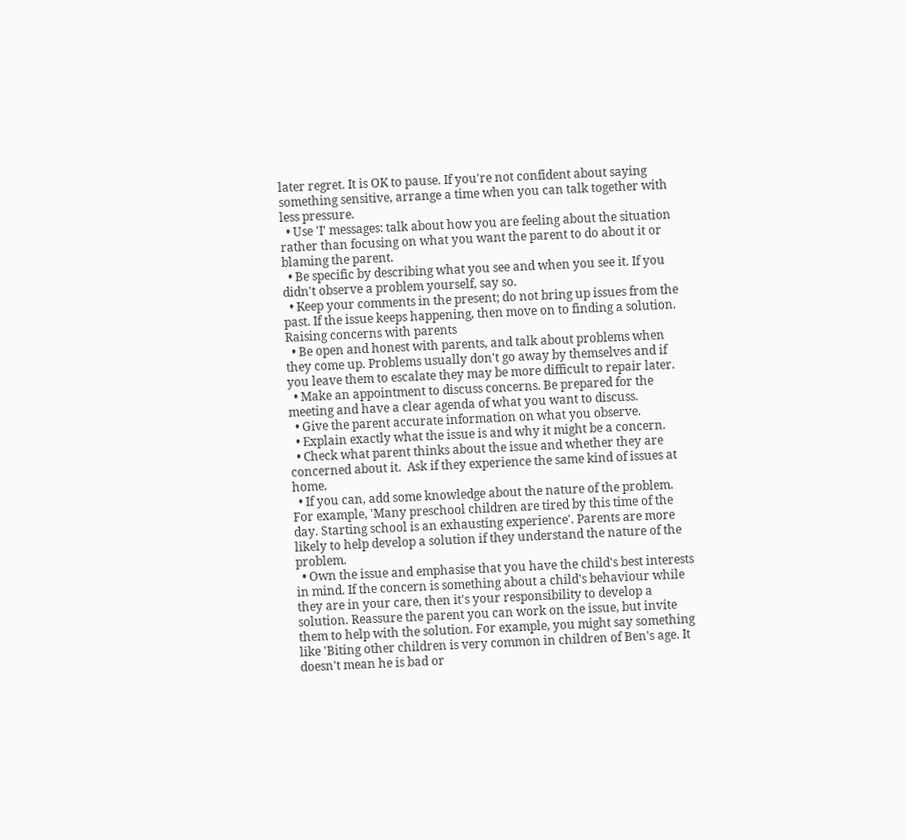later regret. It is OK to pause. If you're not confident about saying something sensitive, arrange a time when you can talk together with less pressure.
  • Use 'I' messages: talk about how you are feeling about the situation rather than focusing on what you want the parent to do about it or blaming the parent.
  • Be specific by describing what you see and when you see it. If you didn't observe a problem yourself, say so.
  • Keep your comments in the present; do not bring up issues from the past. If the issue keeps happening, then move on to finding a solution.
Raising concerns with parents
  • Be open and honest with parents, and talk about problems when they come up. Problems usually don't go away by themselves and if you leave them to escalate they may be more difficult to repair later.
  • Make an appointment to discuss concerns. Be prepared for the meeting and have a clear agenda of what you want to discuss.
  • Give the parent accurate information on what you observe.
  • Explain exactly what the issue is and why it might be a concern.
  • Check what parent thinks about the issue and whether they are concerned about it.  Ask if they experience the same kind of issues at home.
  • If you can, add some knowledge about the nature of the problem. For example, 'Many preschool children are tired by this time of the day. Starting school is an exhausting experience'. Parents are more likely to help develop a solution if they understand the nature of the problem.
  • Own the issue and emphasise that you have the child's best interests in mind. If the concern is something about a child's behaviour while they are in your care, then it's your responsibility to develop a solution. Reassure the parent you can work on the issue, but invite them to help with the solution. For example, you might say something like 'Biting other children is very common in children of Ben's age. It doesn't mean he is bad or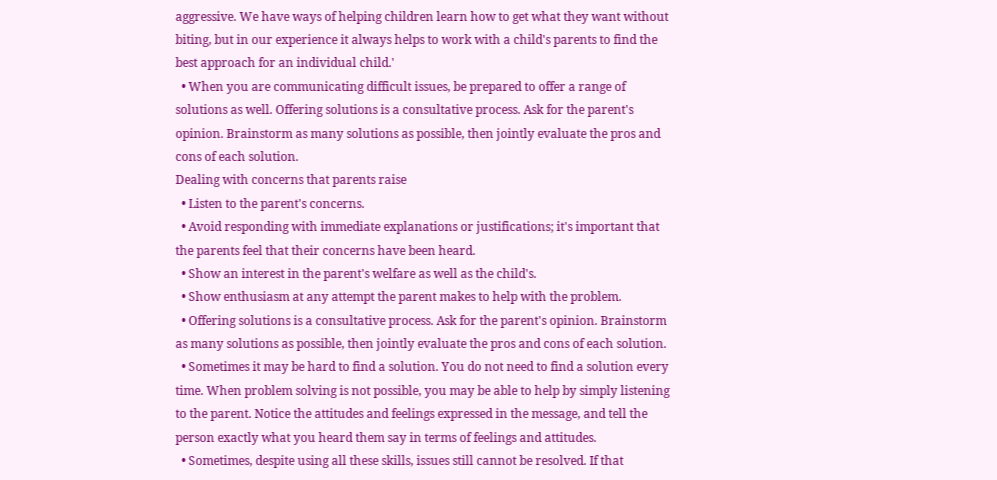aggressive. We have ways of helping children learn how to get what they want without biting, but in our experience it always helps to work with a child's parents to find the best approach for an individual child.'
  • When you are communicating difficult issues, be prepared to offer a range of solutions as well. Offering solutions is a consultative process. Ask for the parent's opinion. Brainstorm as many solutions as possible, then jointly evaluate the pros and cons of each solution.
Dealing with concerns that parents raise
  • Listen to the parent's concerns.
  • Avoid responding with immediate explanations or justifications; it's important that the parents feel that their concerns have been heard.
  • Show an interest in the parent's welfare as well as the child's.
  • Show enthusiasm at any attempt the parent makes to help with the problem.
  • Offering solutions is a consultative process. Ask for the parent's opinion. Brainstorm as many solutions as possible, then jointly evaluate the pros and cons of each solution.
  • Sometimes it may be hard to find a solution. You do not need to find a solution every time. When problem solving is not possible, you may be able to help by simply listening to the parent. Notice the attitudes and feelings expressed in the message, and tell the person exactly what you heard them say in terms of feelings and attitudes.
  • Sometimes, despite using all these skills, issues still cannot be resolved. If that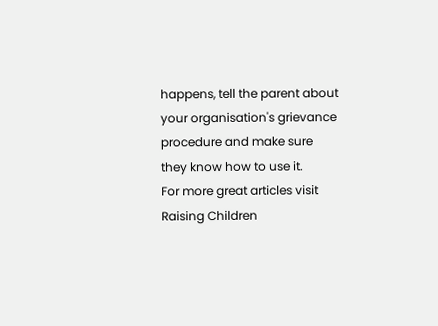happens, tell the parent about your organisation's grievance procedure and make sure they know how to use it.
For more great articles visit Raising Children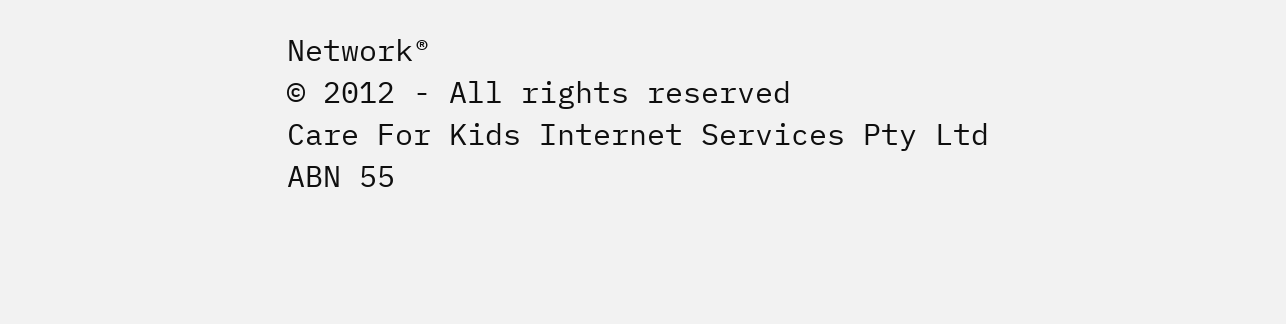Network®
© 2012 - All rights reserved
Care For Kids Internet Services Pty Ltd
ABN 55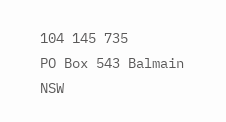104 145 735
PO Box 543 Balmain NSW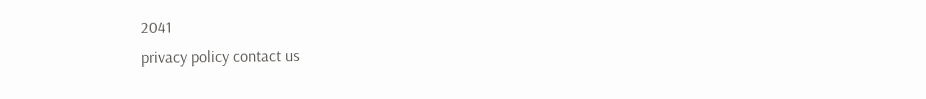2041
privacy policy contact us